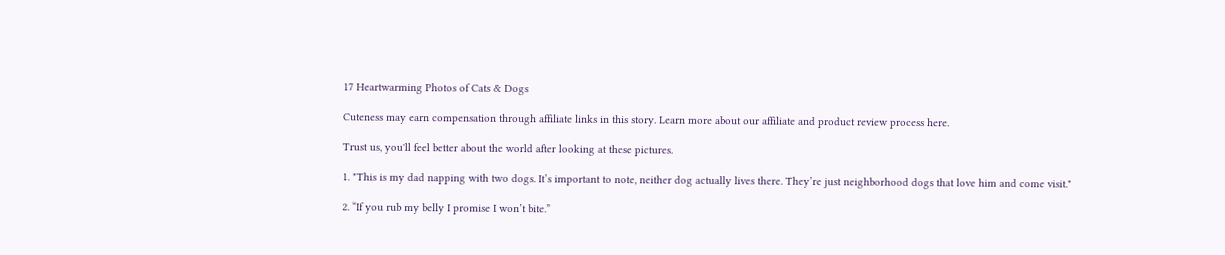17 Heartwarming Photos of Cats & Dogs

Cuteness may earn compensation through affiliate links in this story. Learn more about our affiliate and product review process here.

Trust us, you'll feel better about the world after looking at these pictures.

1. "This is my dad napping with two dogs. It’s important to note, neither dog actually lives there. They’re just neighborhood dogs that love him and come visit."

2. “If you rub my belly I promise I won’t bite.”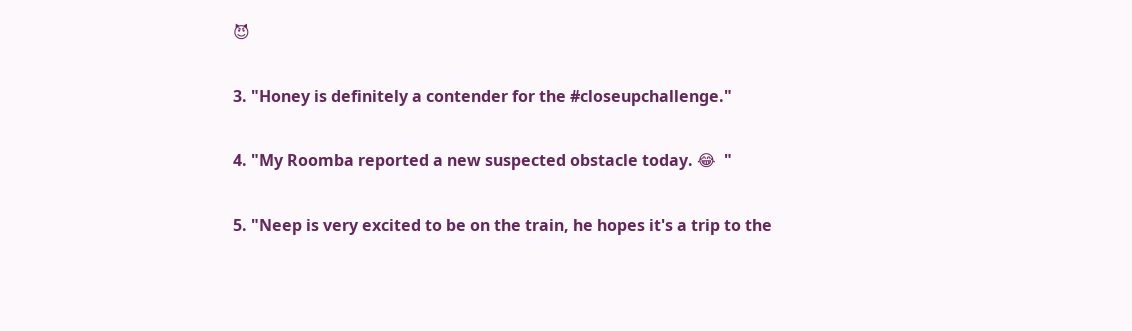😈

3. "Honey is definitely a contender for the #closeupchallenge."

4. "My Roomba reported a new suspected obstacle today. 😂  "

5. "Neep is very excited to be on the train, he hopes it's a trip to the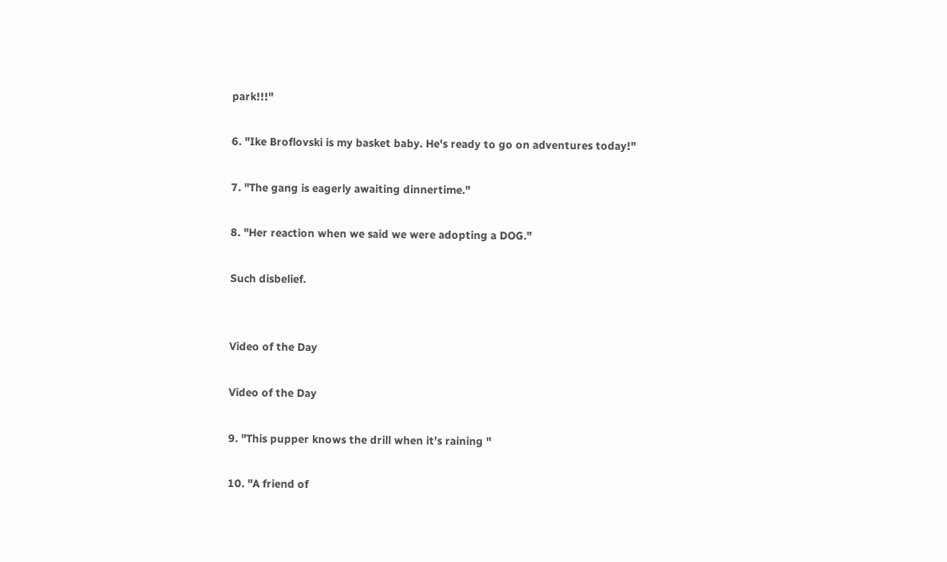park!!!"

6. "Ike Broflovski is my basket baby. He's ready to go on adventures today!"

7. "The gang is eagerly awaiting dinnertime."

8. "Her reaction when we said we were adopting a DOG."

Such disbelief.


Video of the Day

Video of the Day

9. "This pupper knows the drill when it’s raining "

10. "A friend of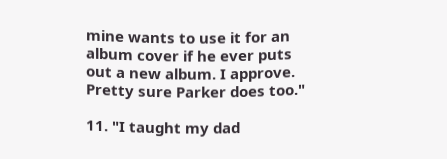mine wants to use it for an album cover if he ever puts out a new album. I approve. Pretty sure Parker does too."

11. "I taught my dad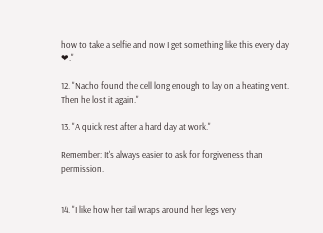how to take a selfie and now I get something like this every day ❤."

12. "Nacho found the cell long enough to lay on a heating vent. Then he lost it again."

13. "A quick rest after a hard day at work."

Remember: It's always easier to ask for forgiveness than permission.


14. "I like how her tail wraps around her legs very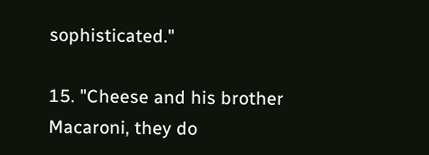sophisticated."

15. "Cheese and his brother Macaroni, they do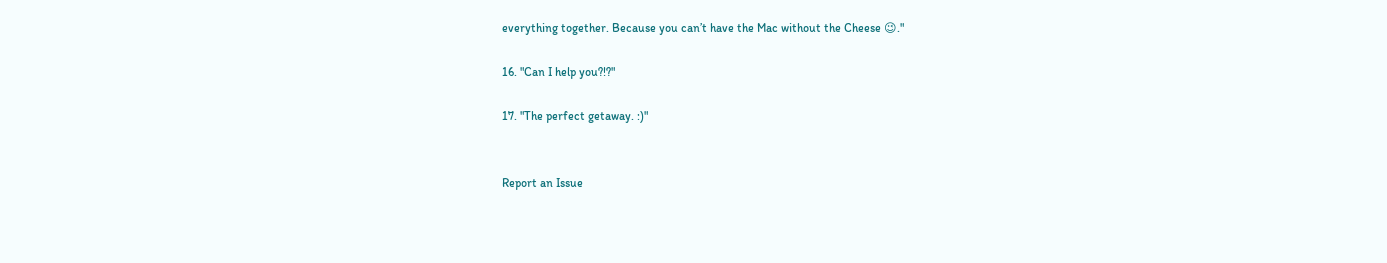everything together. Because you can’t have the Mac without the Cheese 😉."

16. "Can I help you?!?"

17. "The perfect getaway. :)"


Report an Issue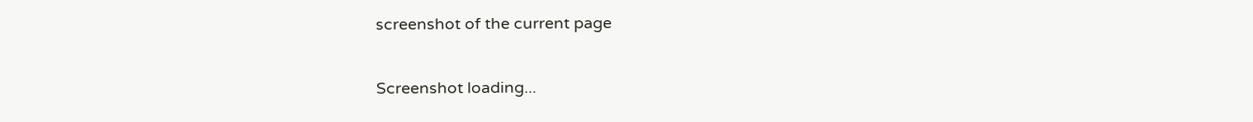screenshot of the current page

Screenshot loading...